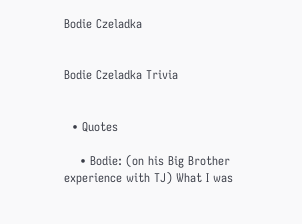Bodie Czeladka


Bodie Czeladka Trivia


  • Quotes

    • Bodie: (on his Big Brother experience with TJ) What I was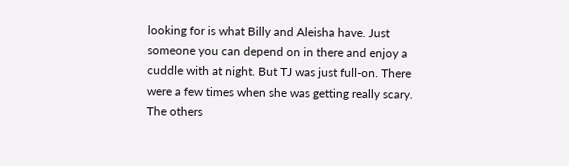looking for is what Billy and Aleisha have. Just someone you can depend on in there and enjoy a cuddle with at night. But TJ was just full-on. There were a few times when she was getting really scary. The others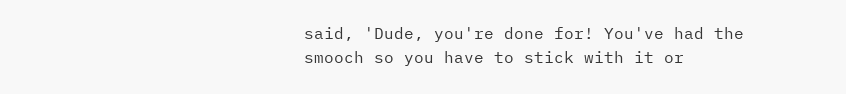said, 'Dude, you're done for! You've had the smooch so you have to stick with it or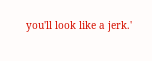you'll look like a jerk.'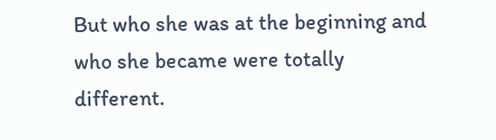But who she was at the beginning and who she became were totally different.